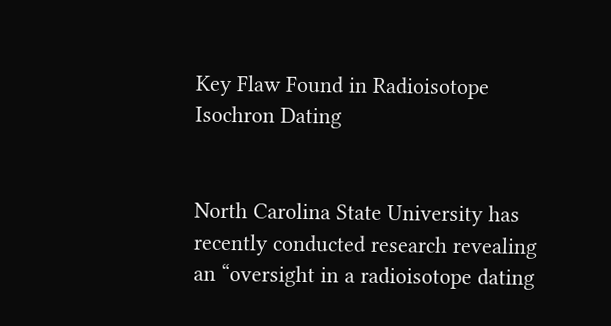Key Flaw Found in Radioisotope Isochron Dating


North Carolina State University has recently conducted research revealing an “oversight in a radioisotope dating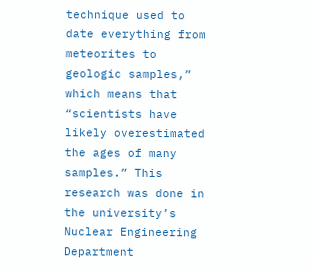technique used to date everything from meteorites to geologic samples,” which means that “scientists have likely overestimated the ages of many samples.” This research was done in the university’s Nuclear Engineering Department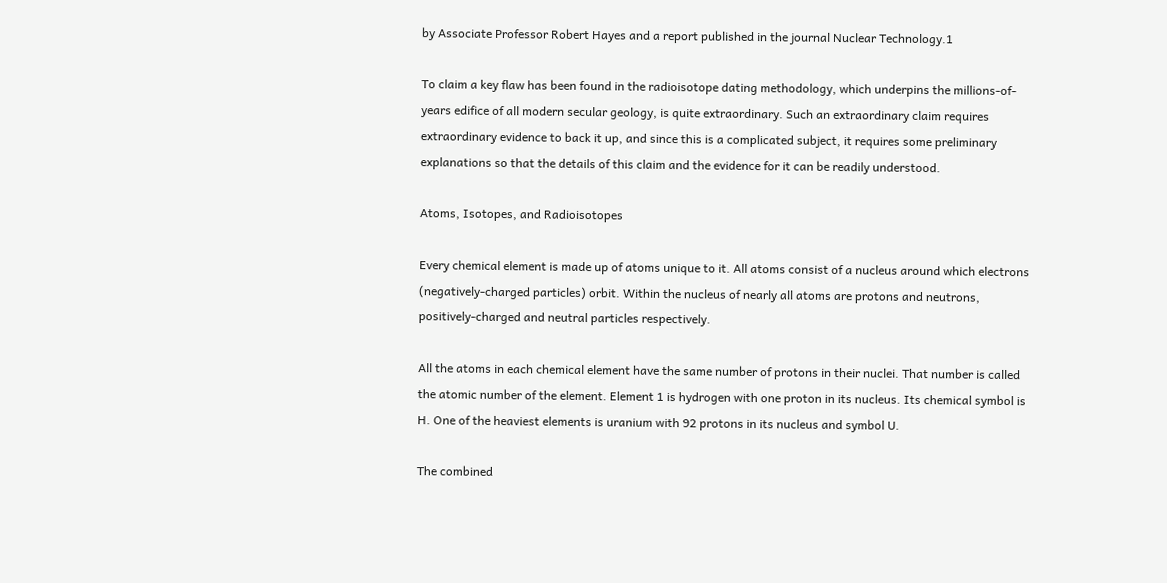by Associate Professor Robert Hayes and a report published in the journal Nuclear Technology.1

To claim a key flaw has been found in the radioisotope dating methodology, which underpins the millions-of-years edifice of all modern secular geology, is quite extraordinary. Such an extraordinary claim requires extraordinary evidence to back it up, and since this is a complicated subject, it requires some preliminary explanations so that the details of this claim and the evidence for it can be readily understood.

Atoms, Isotopes, and Radioisotopes

Every chemical element is made up of atoms unique to it. All atoms consist of a nucleus around which electrons (negatively-charged particles) orbit. Within the nucleus of nearly all atoms are protons and neutrons, positively-charged and neutral particles respectively.

All the atoms in each chemical element have the same number of protons in their nuclei. That number is called the atomic number of the element. Element 1 is hydrogen with one proton in its nucleus. Its chemical symbol is H. One of the heaviest elements is uranium with 92 protons in its nucleus and symbol U.

The combined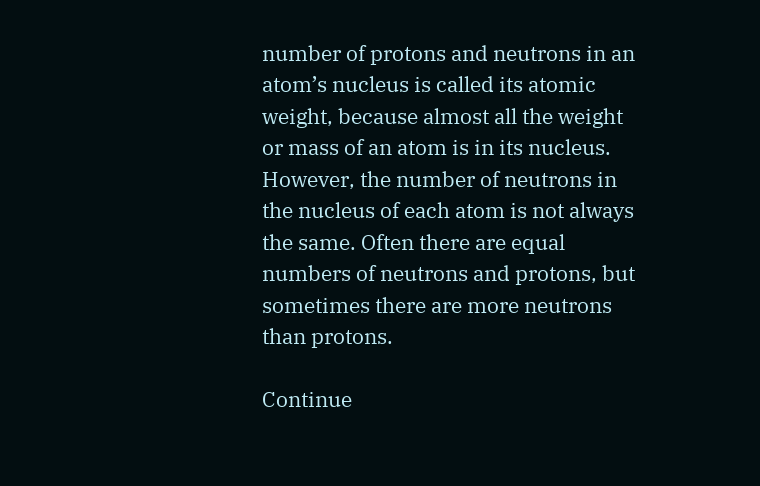number of protons and neutrons in an atom’s nucleus is called its atomic weight, because almost all the weight or mass of an atom is in its nucleus. However, the number of neutrons in the nucleus of each atom is not always the same. Often there are equal numbers of neutrons and protons, but sometimes there are more neutrons than protons.

Continue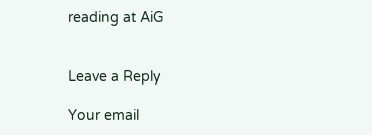reading at AiG


Leave a Reply

Your email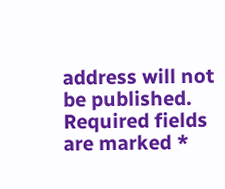address will not be published. Required fields are marked *